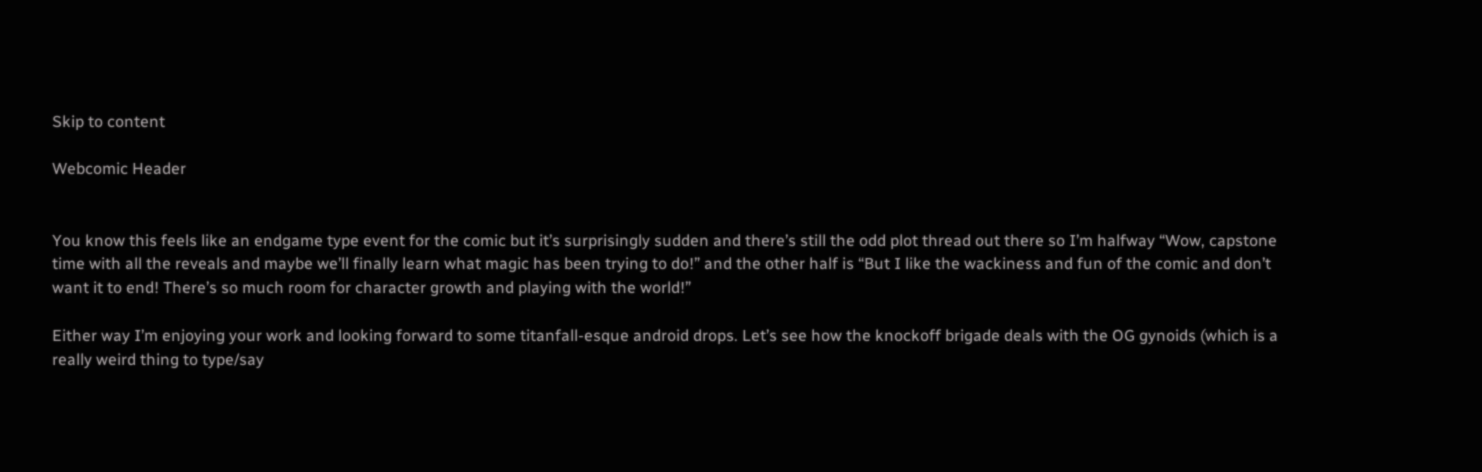Skip to content

Webcomic Header


You know this feels like an endgame type event for the comic but it’s surprisingly sudden and there’s still the odd plot thread out there so I’m halfway “Wow, capstone time with all the reveals and maybe we’ll finally learn what magic has been trying to do!” and the other half is “But I like the wackiness and fun of the comic and don’t want it to end! There’s so much room for character growth and playing with the world!”

Either way I’m enjoying your work and looking forward to some titanfall-esque android drops. Let’s see how the knockoff brigade deals with the OG gynoids (which is a really weird thing to type/say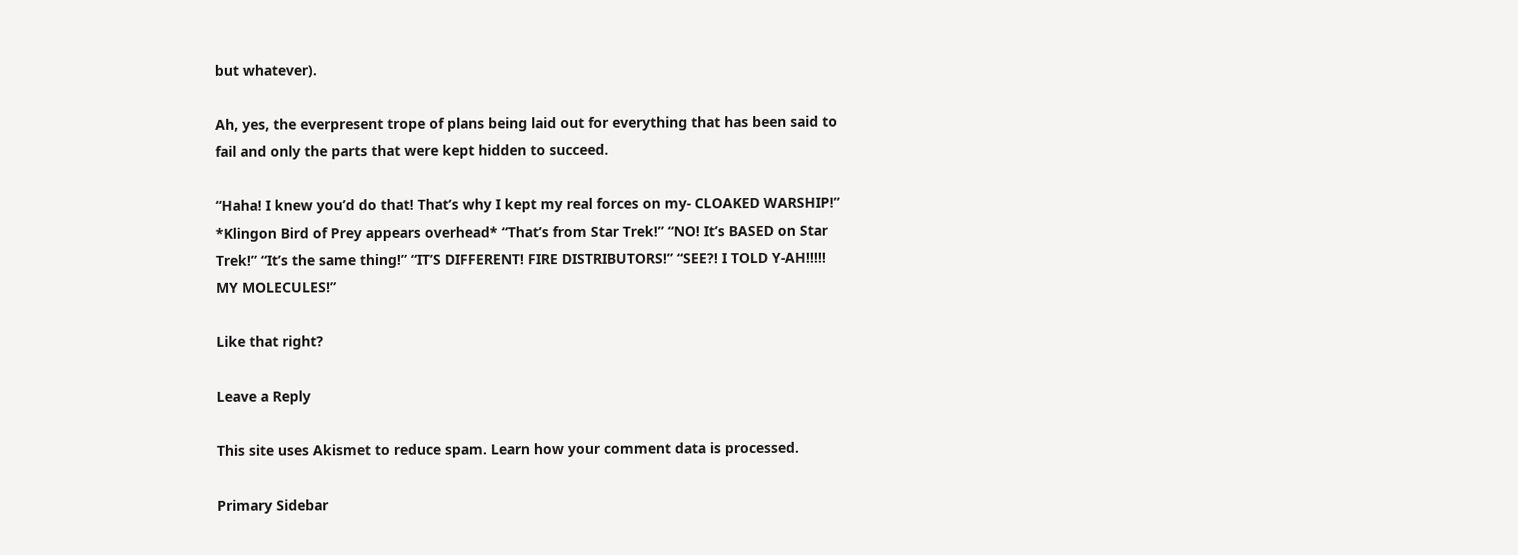but whatever).

Ah, yes, the everpresent trope of plans being laid out for everything that has been said to fail and only the parts that were kept hidden to succeed.

“Haha! I knew you’d do that! That’s why I kept my real forces on my- CLOAKED WARSHIP!” *Klingon Bird of Prey appears overhead* “That’s from Star Trek!” “NO! It’s BASED on Star Trek!” “It’s the same thing!” “IT’S DIFFERENT! FIRE DISTRIBUTORS!” “SEE?! I TOLD Y-AH!!!!! MY MOLECULES!”

Like that right?

Leave a Reply

This site uses Akismet to reduce spam. Learn how your comment data is processed.

Primary Sidebar